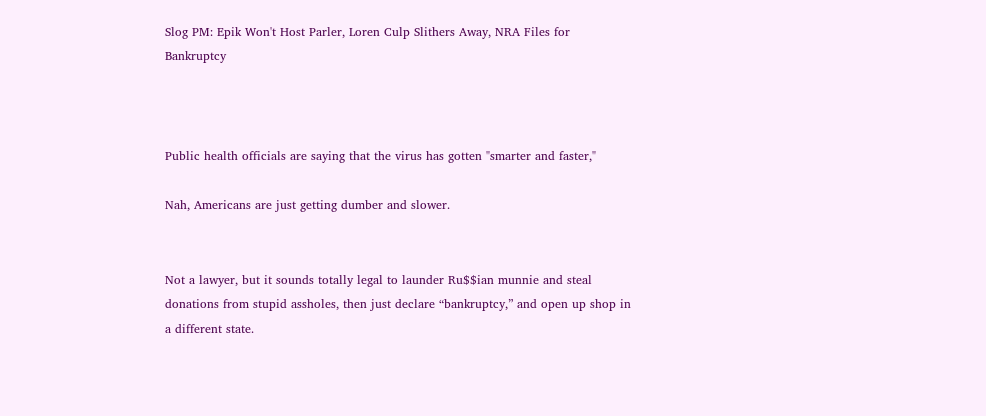Slog PM: Epik Won't Host Parler, Loren Culp Slithers Away, NRA Files for Bankruptcy



Public health officials are saying that the virus has gotten "smarter and faster,"

Nah, Americans are just getting dumber and slower.


Not a lawyer, but it sounds totally legal to launder Ru$$ian munnie and steal donations from stupid assholes, then just declare “bankruptcy,” and open up shop in a different state.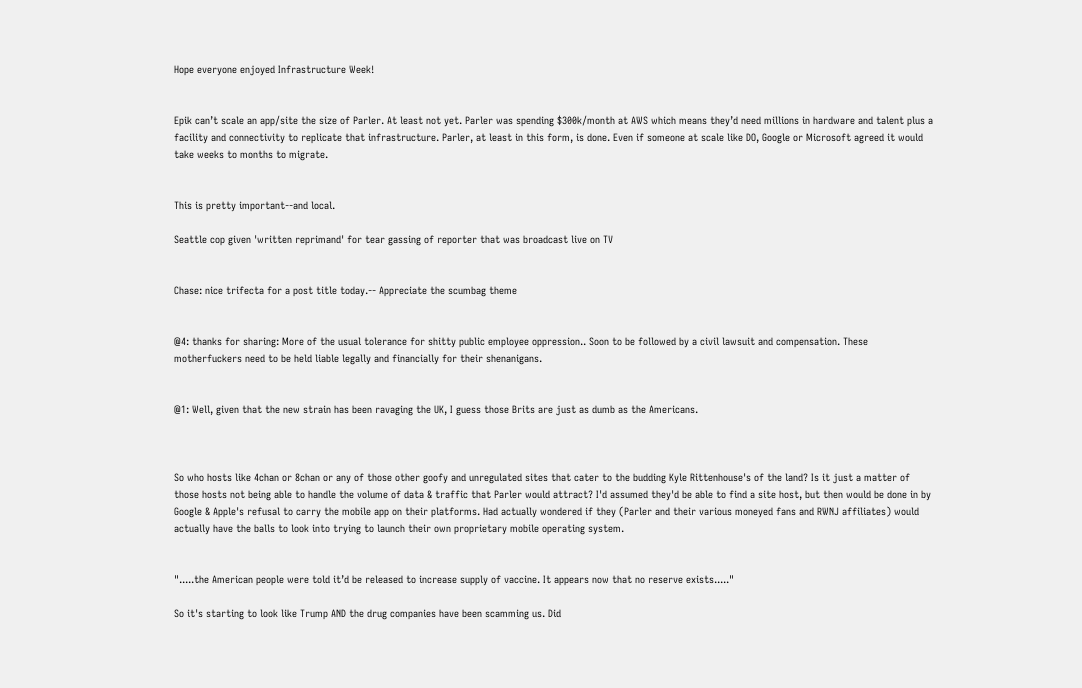Hope everyone enjoyed Infrastructure Week!


Epik can’t scale an app/site the size of Parler. At least not yet. Parler was spending $300k/month at AWS which means they’d need millions in hardware and talent plus a facility and connectivity to replicate that infrastructure. Parler, at least in this form, is done. Even if someone at scale like DO, Google or Microsoft agreed it would take weeks to months to migrate.


This is pretty important--and local.

Seattle cop given 'written reprimand' for tear gassing of reporter that was broadcast live on TV


Chase: nice trifecta for a post title today.-- Appreciate the scumbag theme


@4: thanks for sharing: More of the usual tolerance for shitty public employee oppression.. Soon to be followed by a civil lawsuit and compensation. These motherfuckers need to be held liable legally and financially for their shenanigans.


@1: Well, given that the new strain has been ravaging the UK, I guess those Brits are just as dumb as the Americans.



So who hosts like 4chan or 8chan or any of those other goofy and unregulated sites that cater to the budding Kyle Rittenhouse's of the land? Is it just a matter of those hosts not being able to handle the volume of data & traffic that Parler would attract? I'd assumed they'd be able to find a site host, but then would be done in by Google & Apple's refusal to carry the mobile app on their platforms. Had actually wondered if they (Parler and their various moneyed fans and RWNJ affiliates) would actually have the balls to look into trying to launch their own proprietary mobile operating system.


".....the American people were told it’d be released to increase supply of vaccine. It appears now that no reserve exists....."

So it's starting to look like Trump AND the drug companies have been scamming us. Did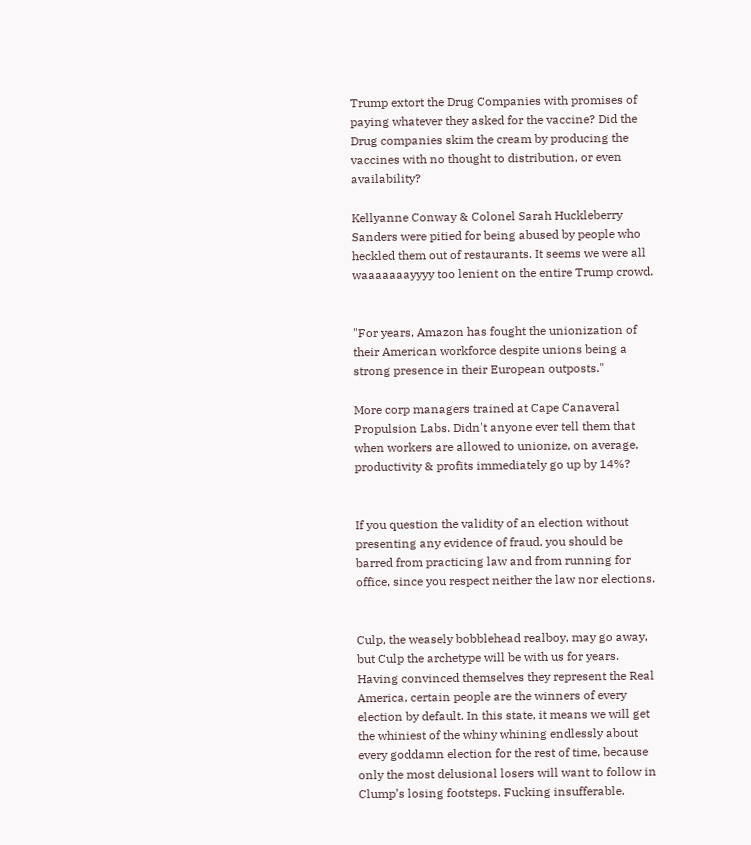Trump extort the Drug Companies with promises of paying whatever they asked for the vaccine? Did the Drug companies skim the cream by producing the vaccines with no thought to distribution, or even availability?

Kellyanne Conway & Colonel Sarah Huckleberry Sanders were pitied for being abused by people who heckled them out of restaurants. It seems we were all waaaaaaayyyy too lenient on the entire Trump crowd.


"For years, Amazon has fought the unionization of their American workforce despite unions being a strong presence in their European outposts."

More corp managers trained at Cape Canaveral Propulsion Labs. Didn't anyone ever tell them that when workers are allowed to unionize, on average, productivity & profits immediately go up by 14%?


If you question the validity of an election without presenting any evidence of fraud, you should be barred from practicing law and from running for office, since you respect neither the law nor elections.


Culp, the weasely bobblehead realboy, may go away, but Culp the archetype will be with us for years. Having convinced themselves they represent the Real America, certain people are the winners of every election by default. In this state, it means we will get the whiniest of the whiny whining endlessly about every goddamn election for the rest of time, because only the most delusional losers will want to follow in Clump’s losing footsteps. Fucking insufferable.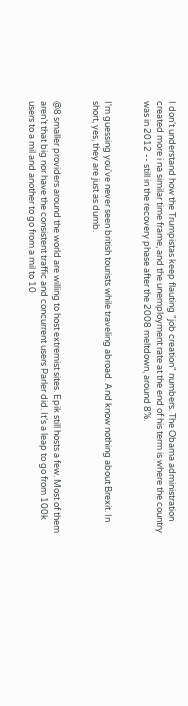I don't understand how the Trumpistas keep flauting "job creation" numbers. The Obama administration created more i na similar time frame, and the unemployment rate at the end of his term is where the country was in 2012 -- still in the recovery phase after the 2008 meltdown, around 8%.


I'm guessing you've never seen british tourists while traveling abroad. And know nothing about Brexit. In short, yes, they are just as dumb.


@8 smaller providers around the world are willing to host extremist sites. Epik still hosts a few. Most of them aren’t that big nor have the consistent traffic and concurrent users Parler did. It’s a leap to go from 100k users to a mil and another to go from a mil to 10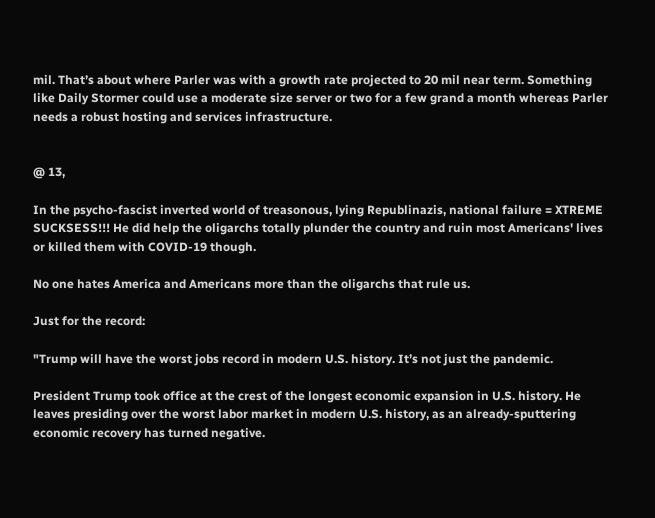mil. That’s about where Parler was with a growth rate projected to 20 mil near term. Something like Daily Stormer could use a moderate size server or two for a few grand a month whereas Parler needs a robust hosting and services infrastructure.


@ 13,

In the psycho-fascist inverted world of treasonous, lying Republinazis, national failure = XTREME SUCKSESS!!! He did help the oligarchs totally plunder the country and ruin most Americans' lives or killed them with COVID-19 though.

No one hates America and Americans more than the oligarchs that rule us.

Just for the record:

"Trump will have the worst jobs record in modern U.S. history. It’s not just the pandemic.

President Trump took office at the crest of the longest economic expansion in U.S. history. He leaves presiding over the worst labor market in modern U.S. history, as an already-sputtering economic recovery has turned negative.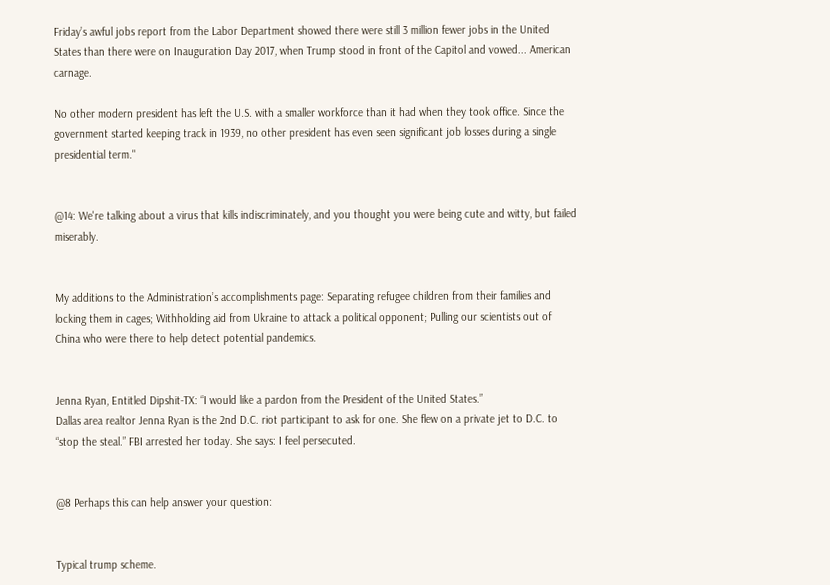Friday’s awful jobs report from the Labor Department showed there were still 3 million fewer jobs in the United States than there were on Inauguration Day 2017, when Trump stood in front of the Capitol and vowed... American carnage.

No other modern president has left the U.S. with a smaller workforce than it had when they took office. Since the government started keeping track in 1939, no other president has even seen significant job losses during a single presidential term."


@14: We're talking about a virus that kills indiscriminately, and you thought you were being cute and witty, but failed miserably.


My additions to the Administration’s accomplishments page: Separating refugee children from their families and locking them in cages; Withholding aid from Ukraine to attack a political opponent; Pulling our scientists out of China who were there to help detect potential pandemics.


Jenna Ryan, Entitled Dipshit-TX: “I would like a pardon from the President of the United States.”
Dallas area realtor Jenna Ryan is the 2nd D.C. riot participant to ask for one. She flew on a private jet to D.C. to “stop the steal.” FBI arrested her today. She says: I feel persecuted.


@8 Perhaps this can help answer your question:


Typical trump scheme.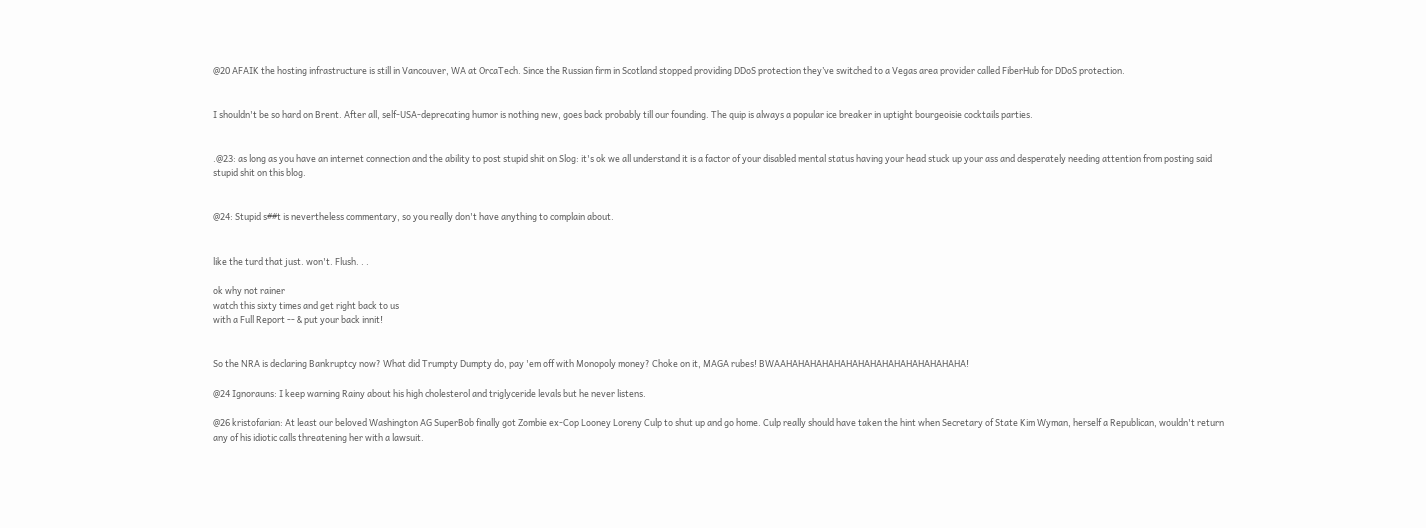@20 AFAIK the hosting infrastructure is still in Vancouver, WA at OrcaTech. Since the Russian firm in Scotland stopped providing DDoS protection they’ve switched to a Vegas area provider called FiberHub for DDoS protection.


I shouldn't be so hard on Brent. After all, self-USA-deprecating humor is nothing new, goes back probably till our founding. The quip is always a popular ice breaker in uptight bourgeoisie cocktails parties.


.@23: as long as you have an internet connection and the ability to post stupid shit on Slog: it's ok we all understand it is a factor of your disabled mental status having your head stuck up your ass and desperately needing attention from posting said stupid shit on this blog.


@24: Stupid s##t is nevertheless commentary, so you really don't have anything to complain about.


like the turd that just. won't. Flush. . .

ok why not rainer
watch this sixty times and get right back to us
with a Full Report -- & put your back innit!


So the NRA is declaring Bankruptcy now? What did Trumpty Dumpty do, pay 'em off with Monopoly money? Choke on it, MAGA rubes! BWAAHAHAHAHAHAHAHAHAHAHAHAHAHAHAHA!

@24 Ignorauns: I keep warning Rainy about his high cholesterol and triglyceride levals but he never listens.

@26 kristofarian: At least our beloved Washington AG SuperBob finally got Zombie ex-Cop Looney Loreny Culp to shut up and go home. Culp really should have taken the hint when Secretary of State Kim Wyman, herself a Republican, wouldn't return any of his idiotic calls threatening her with a lawsuit.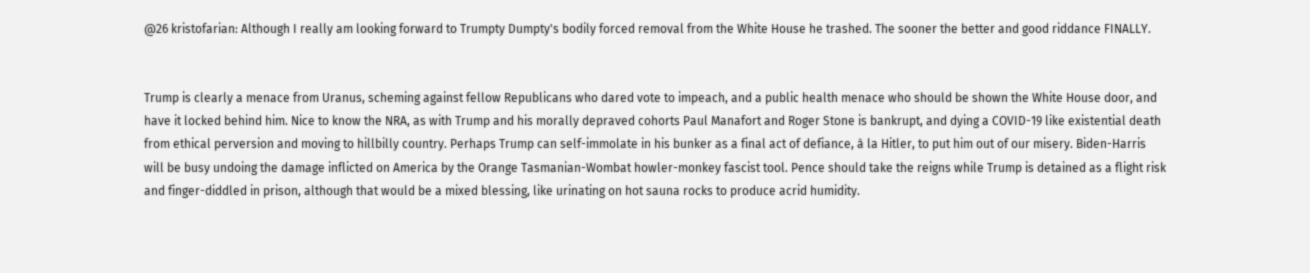@26 kristofarian: Although I really am looking forward to Trumpty Dumpty's bodily forced removal from the White House he trashed. The sooner the better and good riddance FINALLY.


Trump is clearly a menace from Uranus, scheming against fellow Republicans who dared vote to impeach, and a public health menace who should be shown the White House door, and have it locked behind him. Nice to know the NRA, as with Trump and his morally depraved cohorts Paul Manafort and Roger Stone is bankrupt, and dying a COVID-19 like existential death from ethical perversion and moving to hillbilly country. Perhaps Trump can self-immolate in his bunker as a final act of defiance, à la Hitler, to put him out of our misery. Biden-Harris will be busy undoing the damage inflicted on America by the Orange Tasmanian-Wombat howler-monkey fascist tool. Pence should take the reigns while Trump is detained as a flight risk and finger-diddled in prison, although that would be a mixed blessing, like urinating on hot sauna rocks to produce acrid humidity.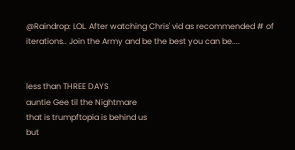@Raindrop: LOL. After watching Chris' vid as recommended # of iterations.. Join the Army and be the best you can be....


less than THREE DAYS
auntie Gee til the Nightmare
that is trumpftopia is behind us
but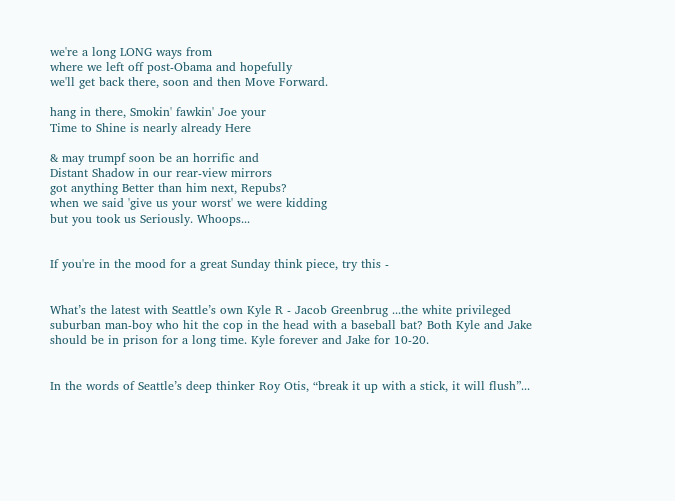we're a long LONG ways from
where we left off post-Obama and hopefully
we'll get back there, soon and then Move Forward.

hang in there, Smokin' fawkin' Joe your
Time to Shine is nearly already Here

& may trumpf soon be an horrific and
Distant Shadow in our rear-view mirrors
got anything Better than him next, Repubs?
when we said 'give us your worst' we were kidding
but you took us Seriously. Whoops...


If you're in the mood for a great Sunday think piece, try this -


What’s the latest with Seattle’s own Kyle R - Jacob Greenbrug ...the white privileged suburban man-boy who hit the cop in the head with a baseball bat? Both Kyle and Jake should be in prison for a long time. Kyle forever and Jake for 10-20.


In the words of Seattle’s deep thinker Roy Otis, “break it up with a stick, it will flush”...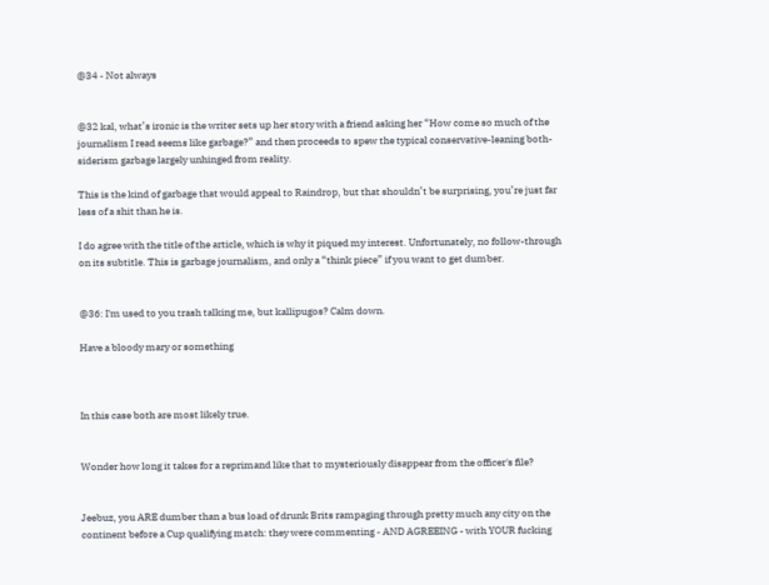@34 - Not always


@32 kal, what’s ironic is the writer sets up her story with a friend asking her “How come so much of the journalism I read seems like garbage?” and then proceeds to spew the typical conservative-leaning both-siderism garbage largely unhinged from reality.

This is the kind of garbage that would appeal to Raindrop, but that shouldn’t be surprising, you’re just far less of a shit than he is.

I do agree with the title of the article, which is why it piqued my interest. Unfortunately, no follow-through on its subtitle. This is garbage journalism, and only a “think piece” if you want to get dumber.


@36: I'm used to you trash talking me, but kallipugos? Calm down.

Have a bloody mary or something



In this case both are most likely true.


Wonder how long it takes for a reprimand like that to mysteriously disappear from the officer's file?


Jeebuz, you ARE dumber than a bus load of drunk Brits rampaging through pretty much any city on the continent before a Cup qualifying match: they were commenting - AND AGREEING - with YOUR fucking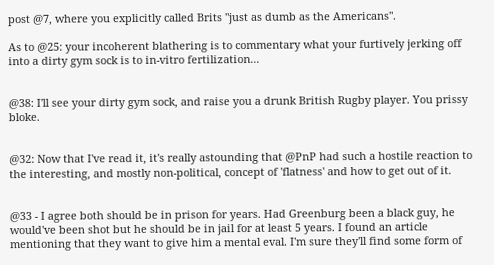post @7, where you explicitly called Brits "just as dumb as the Americans".

As to @25: your incoherent blathering is to commentary what your furtively jerking off into a dirty gym sock is to in-vitro fertilization...


@38: I'll see your dirty gym sock, and raise you a drunk British Rugby player. You prissy bloke.


@32: Now that I've read it, it's really astounding that @PnP had such a hostile reaction to the interesting, and mostly non-political, concept of 'flatness' and how to get out of it.


@33 - I agree both should be in prison for years. Had Greenburg been a black guy, he would've been shot but he should be in jail for at least 5 years. I found an article mentioning that they want to give him a mental eval. I'm sure they'll find some form of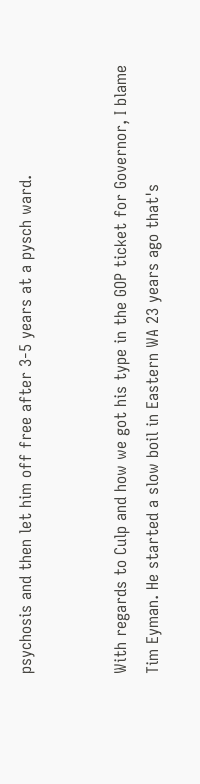psychosis and then let him off free after 3-5 years at a pysch ward.


With regards to Culp and how we got his type in the GOP ticket for Governor, I blame Tim Eyman. He started a slow boil in Eastern WA 23 years ago that's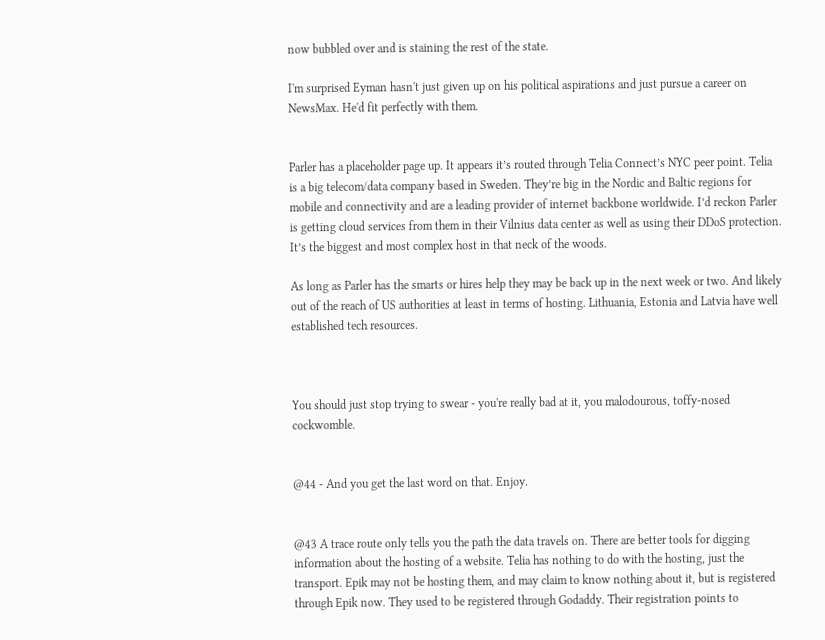now bubbled over and is staining the rest of the state.

I'm surprised Eyman hasn't just given up on his political aspirations and just pursue a career on NewsMax. He'd fit perfectly with them.


Parler has a placeholder page up. It appears it’s routed through Telia Connect’s NYC peer point. Telia is a big telecom/data company based in Sweden. They’re big in the Nordic and Baltic regions for mobile and connectivity and are a leading provider of internet backbone worldwide. I’d reckon Parler is getting cloud services from them in their Vilnius data center as well as using their DDoS protection. It’s the biggest and most complex host in that neck of the woods.

As long as Parler has the smarts or hires help they may be back up in the next week or two. And likely out of the reach of US authorities at least in terms of hosting. Lithuania, Estonia and Latvia have well established tech resources.



You should just stop trying to swear - you're really bad at it, you malodourous, toffy-nosed cockwomble.


@44 - And you get the last word on that. Enjoy.


@43 A trace route only tells you the path the data travels on. There are better tools for digging information about the hosting of a website. Telia has nothing to do with the hosting, just the transport. Epik may not be hosting them, and may claim to know nothing about it, but is registered through Epik now. They used to be registered through Godaddy. Their registration points to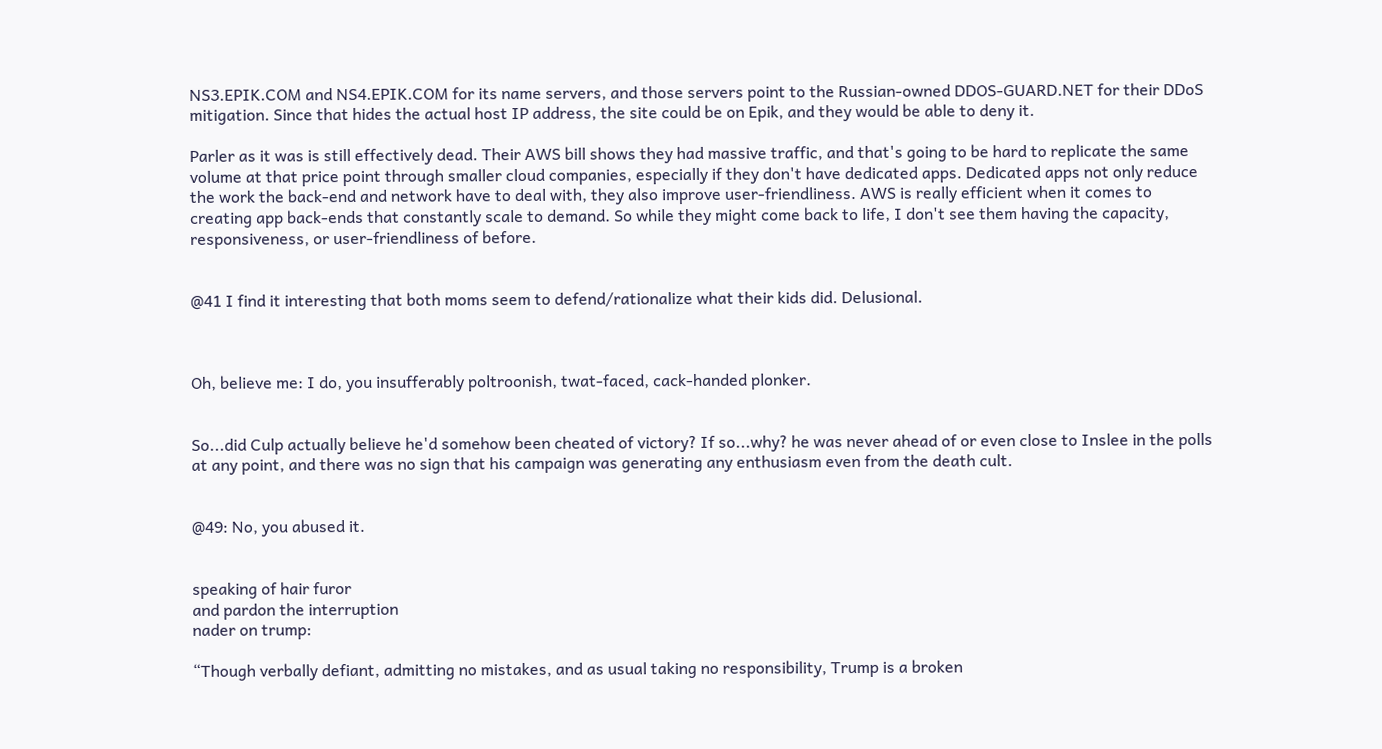NS3.EPIK.COM and NS4.EPIK.COM for its name servers, and those servers point to the Russian-owned DDOS-GUARD.NET for their DDoS mitigation. Since that hides the actual host IP address, the site could be on Epik, and they would be able to deny it.

Parler as it was is still effectively dead. Their AWS bill shows they had massive traffic, and that's going to be hard to replicate the same volume at that price point through smaller cloud companies, especially if they don't have dedicated apps. Dedicated apps not only reduce the work the back-end and network have to deal with, they also improve user-friendliness. AWS is really efficient when it comes to creating app back-ends that constantly scale to demand. So while they might come back to life, I don't see them having the capacity, responsiveness, or user-friendliness of before.


@41 I find it interesting that both moms seem to defend/rationalize what their kids did. Delusional.



Oh, believe me: I do, you insufferably poltroonish, twat-faced, cack-handed plonker.


So...did Culp actually believe he'd somehow been cheated of victory? If so...why? he was never ahead of or even close to Inslee in the polls at any point, and there was no sign that his campaign was generating any enthusiasm even from the death cult.


@49: No, you abused it.


speaking of hair furor
and pardon the interruption
nader on trump:

“Though verbally defiant, admitting no mistakes, and as usual taking no responsibility, Trump is a broken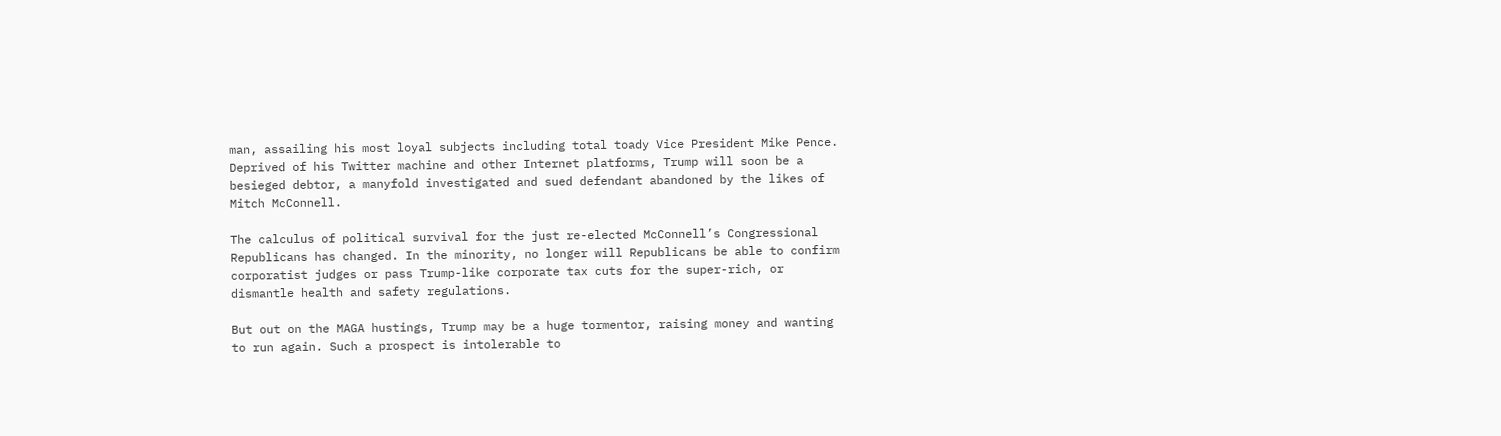man, assailing his most loyal subjects including total toady Vice President Mike Pence. Deprived of his Twitter machine and other Internet platforms, Trump will soon be a besieged debtor, a manyfold investigated and sued defendant abandoned by the likes of Mitch McConnell.

The calculus of political survival for the just re-elected McConnell’s Congressional Republicans has changed. In the minority, no longer will Republicans be able to confirm corporatist judges or pass Trump-like corporate tax cuts for the super-rich, or dismantle health and safety regulations.

But out on the MAGA hustings, Trump may be a huge tormentor, raising money and wanting to run again. Such a prospect is intolerable to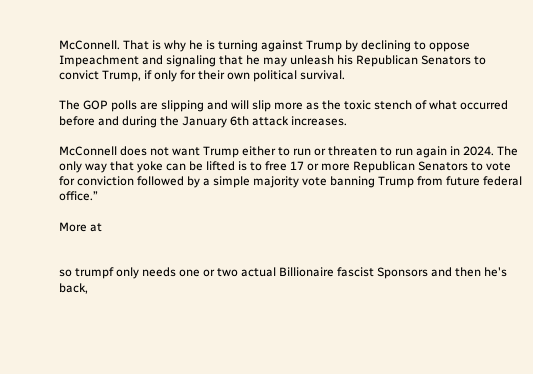McConnell. That is why he is turning against Trump by declining to oppose Impeachment and signaling that he may unleash his Republican Senators to convict Trump, if only for their own political survival.

The GOP polls are slipping and will slip more as the toxic stench of what occurred before and during the January 6th attack increases.

McConnell does not want Trump either to run or threaten to run again in 2024. The only way that yoke can be lifted is to free 17 or more Republican Senators to vote for conviction followed by a simple majority vote banning Trump from future federal office.”

More at


so trumpf only needs one or two actual Billionaire fascist Sponsors and then he's back,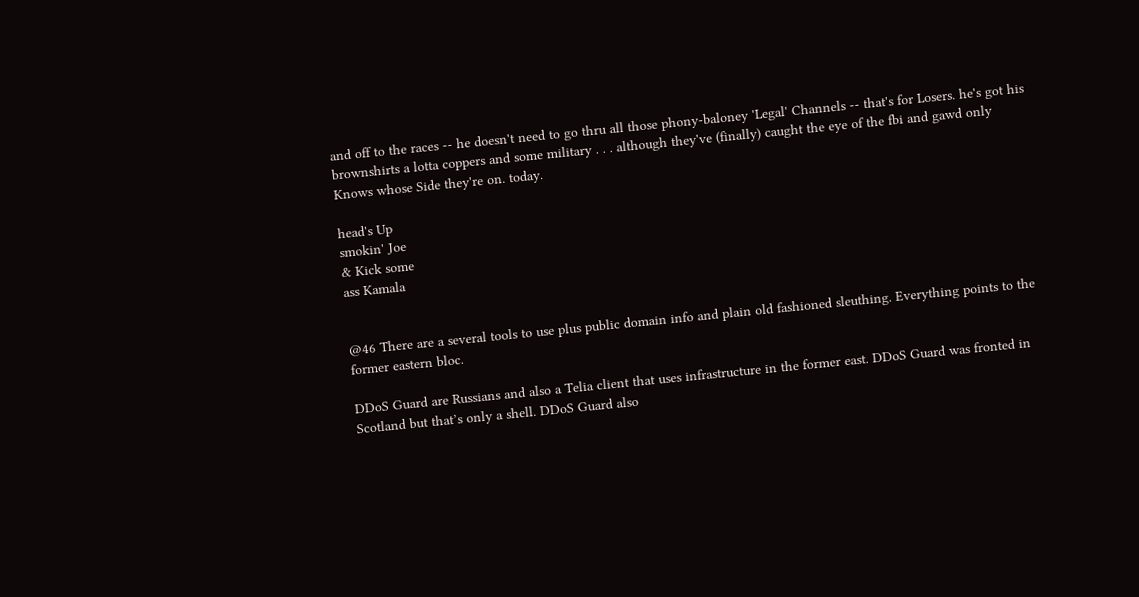and off to the races -- he doesn't need to go thru all those phony-baloney 'Legal' Channels -- that's for Losers. he's got his brownshirts a lotta coppers and some military . . . although they've (finally) caught the eye of the fbi and gawd only Knows whose Side they're on. today.

head's Up
smokin' Joe
& Kick some
ass Kamala


@46 There are a several tools to use plus public domain info and plain old fashioned sleuthing. Everything points to the former eastern bloc.

DDoS Guard are Russians and also a Telia client that uses infrastructure in the former east. DDoS Guard was fronted in Scotland but that’s only a shell. DDoS Guard also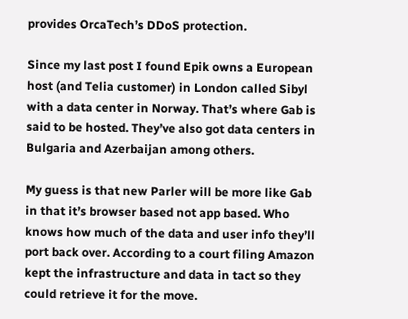provides OrcaTech’s DDoS protection.

Since my last post I found Epik owns a European host (and Telia customer) in London called Sibyl with a data center in Norway. That’s where Gab is said to be hosted. They’ve also got data centers in Bulgaria and Azerbaijan among others.

My guess is that new Parler will be more like Gab in that it’s browser based not app based. Who knows how much of the data and user info they’ll port back over. According to a court filing Amazon kept the infrastructure and data in tact so they could retrieve it for the move.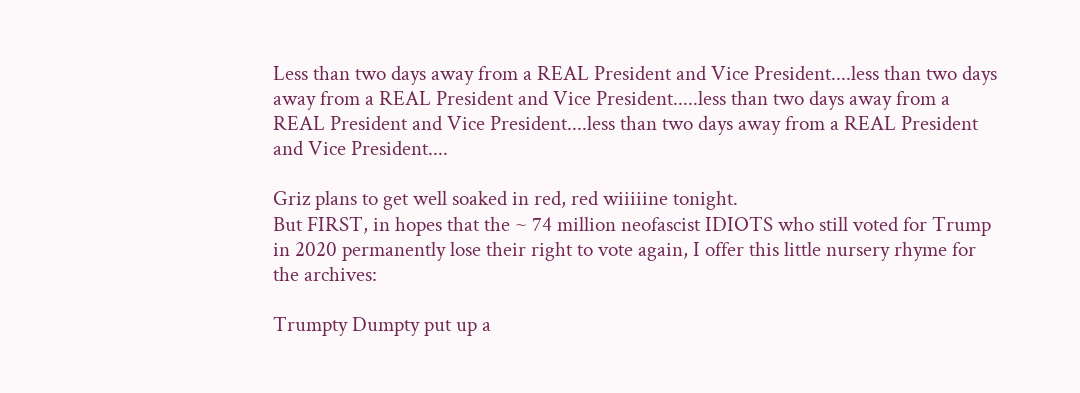Less than two days away from a REAL President and Vice President....less than two days away from a REAL President and Vice President.....less than two days away from a REAL President and Vice President....less than two days away from a REAL President and Vice President....

Griz plans to get well soaked in red, red wiiiiine tonight.
But FIRST, in hopes that the ~ 74 million neofascist IDIOTS who still voted for Trump in 2020 permanently lose their right to vote again, I offer this little nursery rhyme for the archives:

Trumpty Dumpty put up a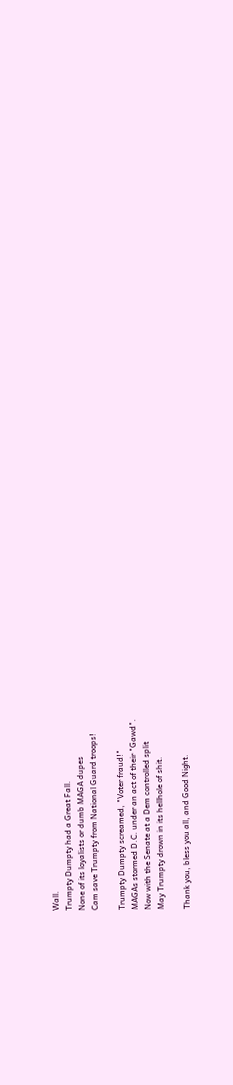Wall.
Trumpty Dumpty had a Great Fall.
None of its loyalists or dumb MAGA dupes
Cam save Trumpty from National Guard troops!

Trumpty Dumpty screamed, "Voter fraud!"
MAGAs stormed D.C. under an act of their "Gawd".
Now with the Senate at a Dem controlled split
May Trumpty drown in its hellhole of shit.

Thank you, bless you all, and Good Night.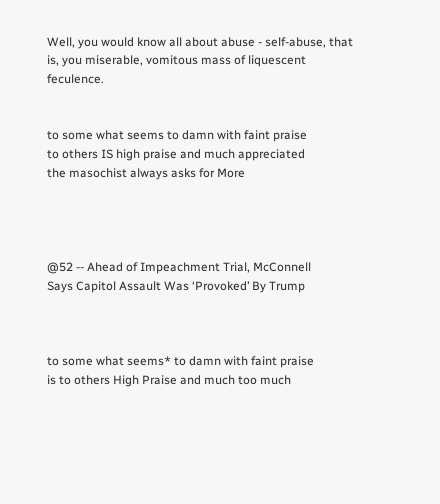Well, you would know all about abuse - self-abuse, that is, you miserable, vomitous mass of liquescent feculence.


to some what seems to damn with faint praise
to others IS high praise and much appreciated
the masochist always asks for More




@52 -- Ahead of Impeachment Trial, McConnell
Says Capitol Assault Was ‘Provoked’ By Trump



to some what seems* to damn with faint praise
is to others High Praise and much too much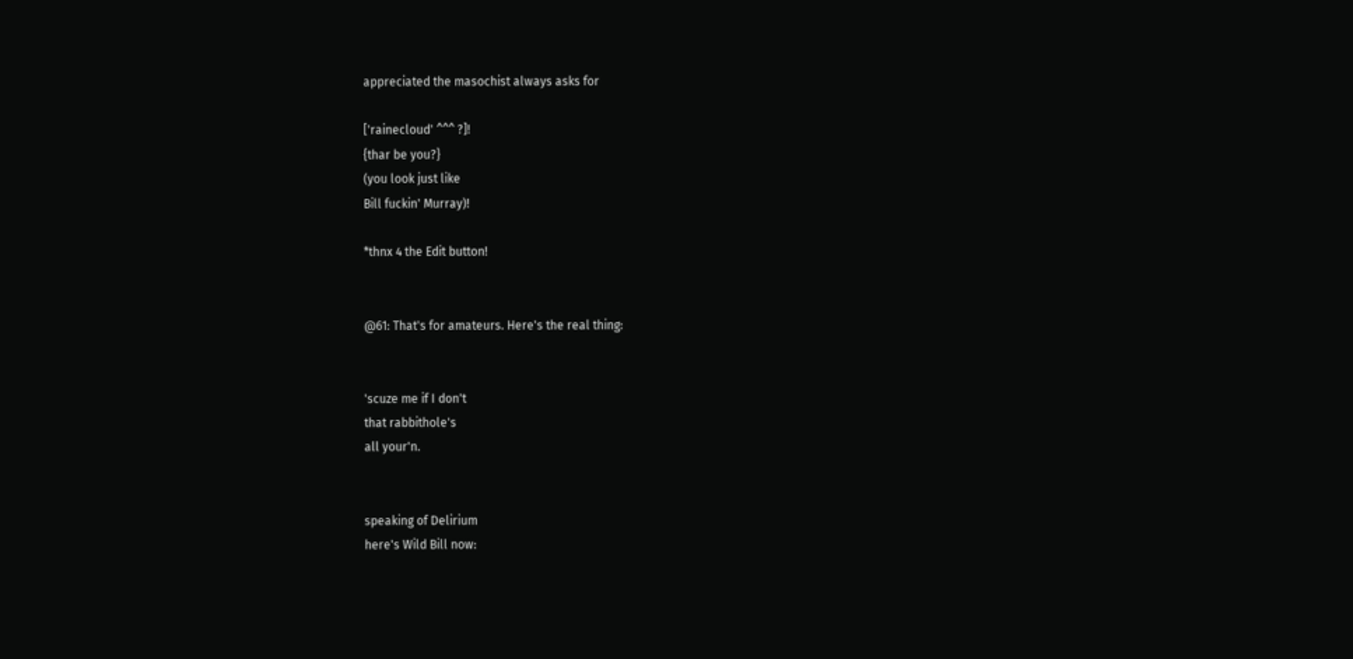appreciated the masochist always asks for

['rainecloud' ^^^ ?]!
{thar be you?}
(you look just like
Bill fuckin' Murray)!

*thnx 4 the Edit button!


@61: That's for amateurs. Here's the real thing:


'scuze me if I don't
that rabbithole's
all your'n.


speaking of Delirium
here's Wild Bill now: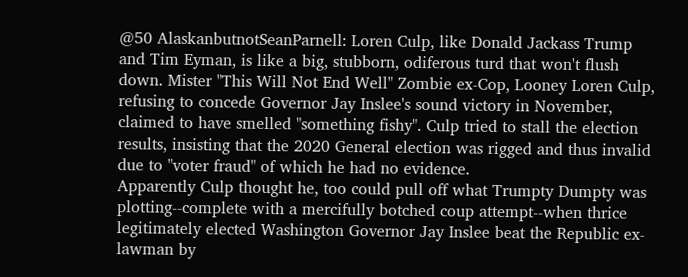@50 AlaskanbutnotSeanParnell: Loren Culp, like Donald Jackass Trump and Tim Eyman, is like a big, stubborn, odiferous turd that won't flush down. Mister "This Will Not End Well" Zombie ex-Cop, Looney Loren Culp, refusing to concede Governor Jay Inslee's sound victory in November, claimed to have smelled "something fishy". Culp tried to stall the election results, insisting that the 2020 General election was rigged and thus invalid due to "voter fraud" of which he had no evidence.
Apparently Culp thought he, too could pull off what Trumpty Dumpty was plotting--complete with a mercifully botched coup attempt--when thrice legitimately elected Washington Governor Jay Inslee beat the Republic ex-lawman by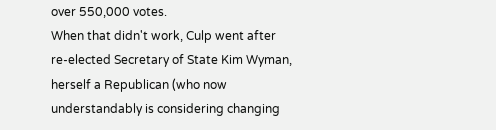over 550,000 votes.
When that didn't work, Culp went after re-elected Secretary of State Kim Wyman, herself a Republican (who now understandably is considering changing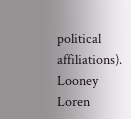political affiliations). Looney Loren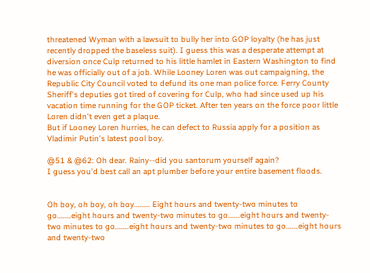threatened Wyman with a lawsuit to bully her into GOP loyalty (he has just recently dropped the baseless suit). I guess this was a desperate attempt at diversion once Culp returned to his little hamlet in Eastern Washington to find he was officially out of a job. While Looney Loren was out campaigning, the Republic City Council voted to defund its one man police force. Ferry County Sheriff's deputies got tired of covering for Culp, who had since used up his vacation time running for the GOP ticket. After ten years on the force poor little Loren didn't even get a plaque.
But if Looney Loren hurries, he can defect to Russia apply for a position as Vladimir Putin's latest pool boy.

@51 & @62: Oh dear. Rainy--did you santorum yourself again?
I guess you'd best call an apt plumber before your entire basement floods.


Oh boy, oh boy, oh boy........ Eight hours and twenty-two minutes to go.......eight hours and twenty-two minutes to go......eight hours and twenty-two minutes to go.......eight hours and twenty-two minutes to go......eight hours and twenty-two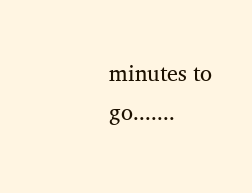minutes to go.......